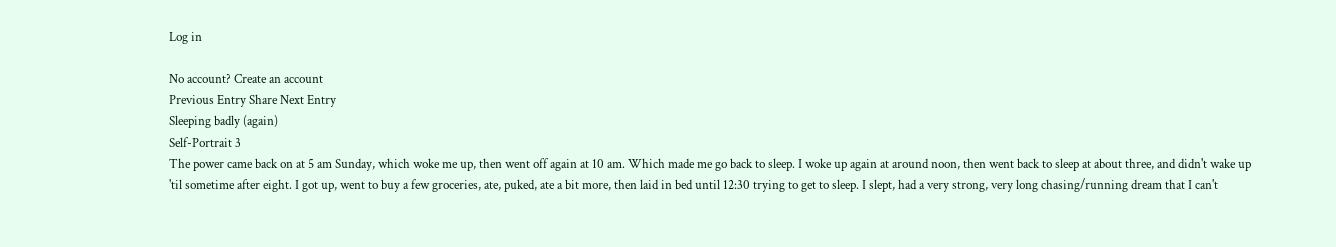Log in

No account? Create an account
Previous Entry Share Next Entry
Sleeping badly (again)
Self-Portrait 3
The power came back on at 5 am Sunday, which woke me up, then went off again at 10 am. Which made me go back to sleep. I woke up again at around noon, then went back to sleep at about three, and didn't wake up 'til sometime after eight. I got up, went to buy a few groceries, ate, puked, ate a bit more, then laid in bed until 12:30 trying to get to sleep. I slept, had a very strong, very long chasing/running dream that I can't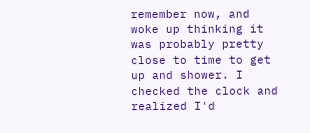remember now, and woke up thinking it was probably pretty close to time to get up and shower. I checked the clock and realized I'd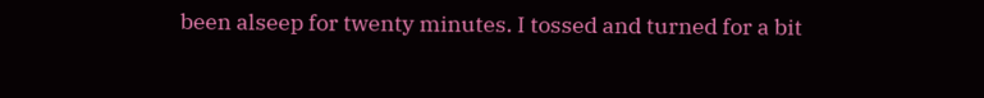been alseep for twenty minutes. I tossed and turned for a bit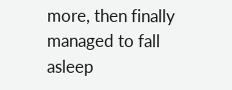more, then finally managed to fall asleep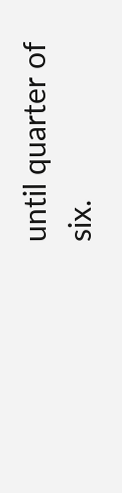until quarter of six.